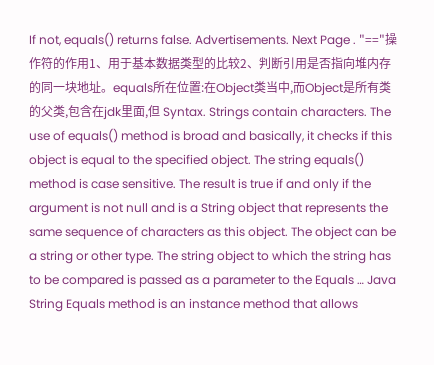If not, equals() returns false. Advertisements. Next Page . "=="操作符的作用1、用于基本数据类型的比较2、判断引用是否指向堆内存的同一块地址。equals所在位置:在Object类当中,而Object是所有类的父类,包含在jdk里面,但 Syntax. Strings contain characters. The use of equals() method is broad and basically, it checks if this object is equal to the specified object. The string equals() method is case sensitive. The result is true if and only if the argument is not null and is a String object that represents the same sequence of characters as this object. The object can be a string or other type. The string object to which the string has to be compared is passed as a parameter to the Equals … Java String Equals method is an instance method that allows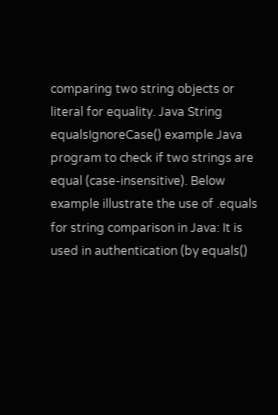comparing two string objects or literal for equality. Java String equalsIgnoreCase() example Java program to check if two strings are equal (case-insensitive). Below example illustrate the use of .equals for string comparison in Java: It is used in authentication (by equals()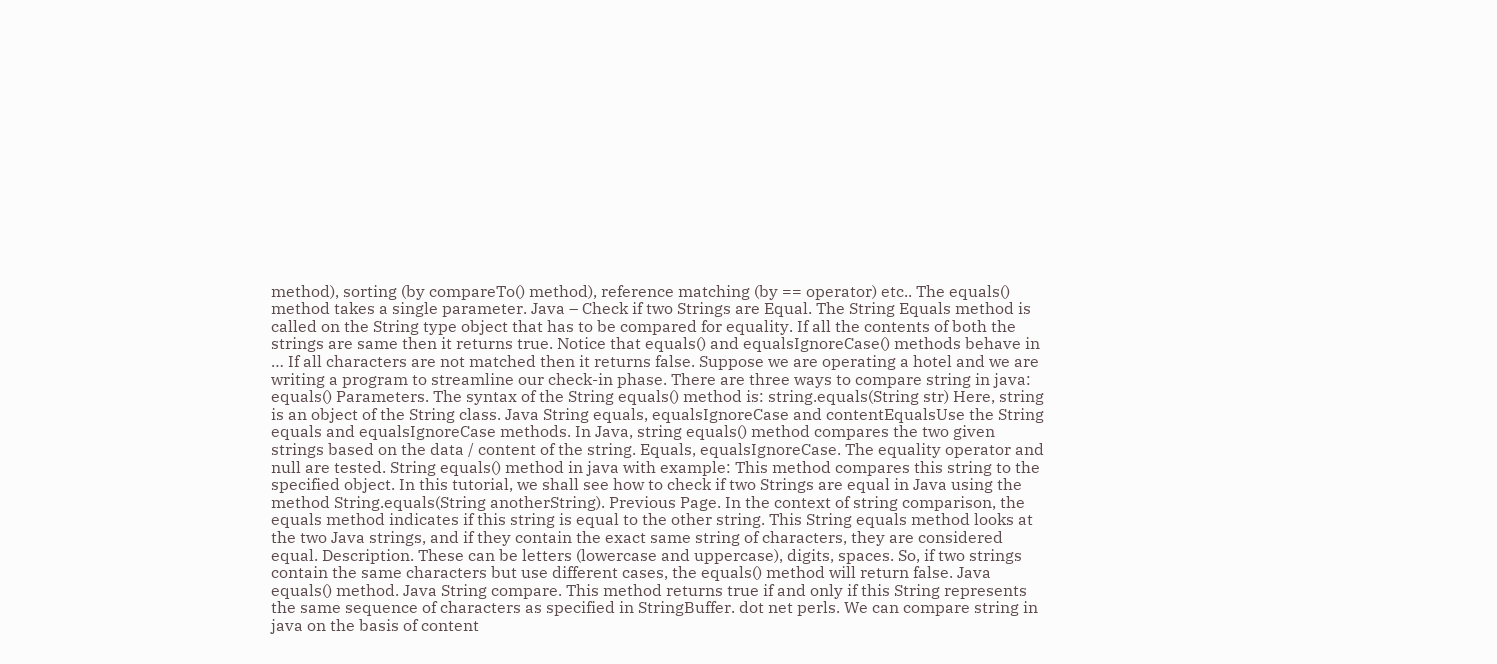method), sorting (by compareTo() method), reference matching (by == operator) etc.. The equals() method takes a single parameter. Java – Check if two Strings are Equal. The String Equals method is called on the String type object that has to be compared for equality. If all the contents of both the strings are same then it returns true. Notice that equals() and equalsIgnoreCase() methods behave in … If all characters are not matched then it returns false. Suppose we are operating a hotel and we are writing a program to streamline our check-in phase. There are three ways to compare string in java: equals() Parameters. The syntax of the String equals() method is: string.equals(String str) Here, string is an object of the String class. Java String equals, equalsIgnoreCase and contentEqualsUse the String equals and equalsIgnoreCase methods. In Java, string equals() method compares the two given strings based on the data / content of the string. Equals, equalsIgnoreCase. The equality operator and null are tested. String equals() method in java with example: This method compares this string to the specified object. In this tutorial, we shall see how to check if two Strings are equal in Java using the method String.equals(String anotherString). Previous Page. In the context of string comparison, the equals method indicates if this string is equal to the other string. This String equals method looks at the two Java strings, and if they contain the exact same string of characters, they are considered equal. Description. These can be letters (lowercase and uppercase), digits, spaces. So, if two strings contain the same characters but use different cases, the equals() method will return false. Java equals() method. Java String compare. This method returns true if and only if this String represents the same sequence of characters as specified in StringBuffer. dot net perls. We can compare string in java on the basis of content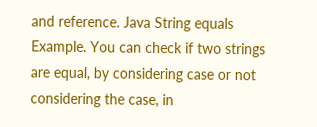and reference. Java String equals Example. You can check if two strings are equal, by considering case or not considering the case, in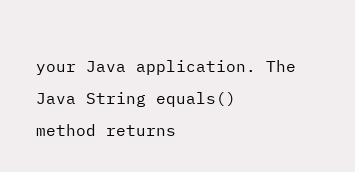your Java application. The Java String equals() method returns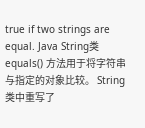true if two strings are equal. Java String类 equals() 方法用于将字符串与指定的对象比较。 String 类中重写了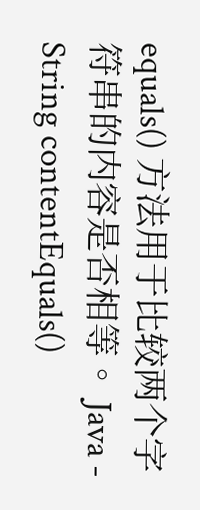equals() 方法用于比较两个字符串的内容是否相等。 Java - String contentEquals()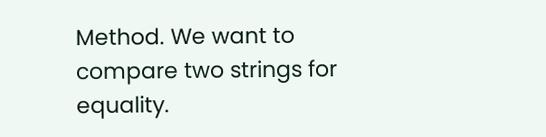Method. We want to compare two strings for equality.